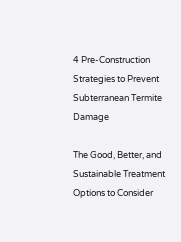4 Pre-Construction Strategies to Prevent Subterranean Termite Damage

The Good, Better, and Sustainable Treatment Options to Consider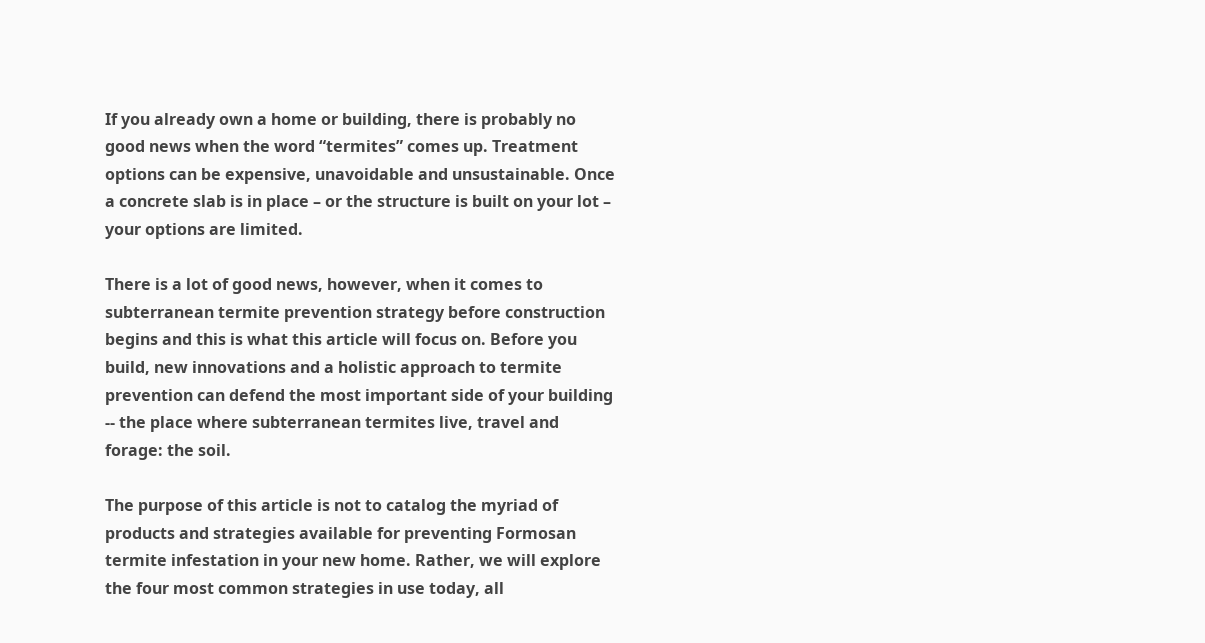If you already own a home or building, there is probably no good news when the word “termites” comes up. Treatment options can be expensive, unavoidable and unsustainable. Once a concrete slab is in place – or the structure is built on your lot – your options are limited.

There is a lot of good news, however, when it comes to subterranean termite prevention strategy before construction begins and this is what this article will focus on. Before you build, new innovations and a holistic approach to termite prevention can defend the most important side of your building -- the place where subterranean termites live, travel and forage: the soil.

The purpose of this article is not to catalog the myriad of products and strategies available for preventing Formosan termite infestation in your new home. Rather, we will explore the four most common strategies in use today, all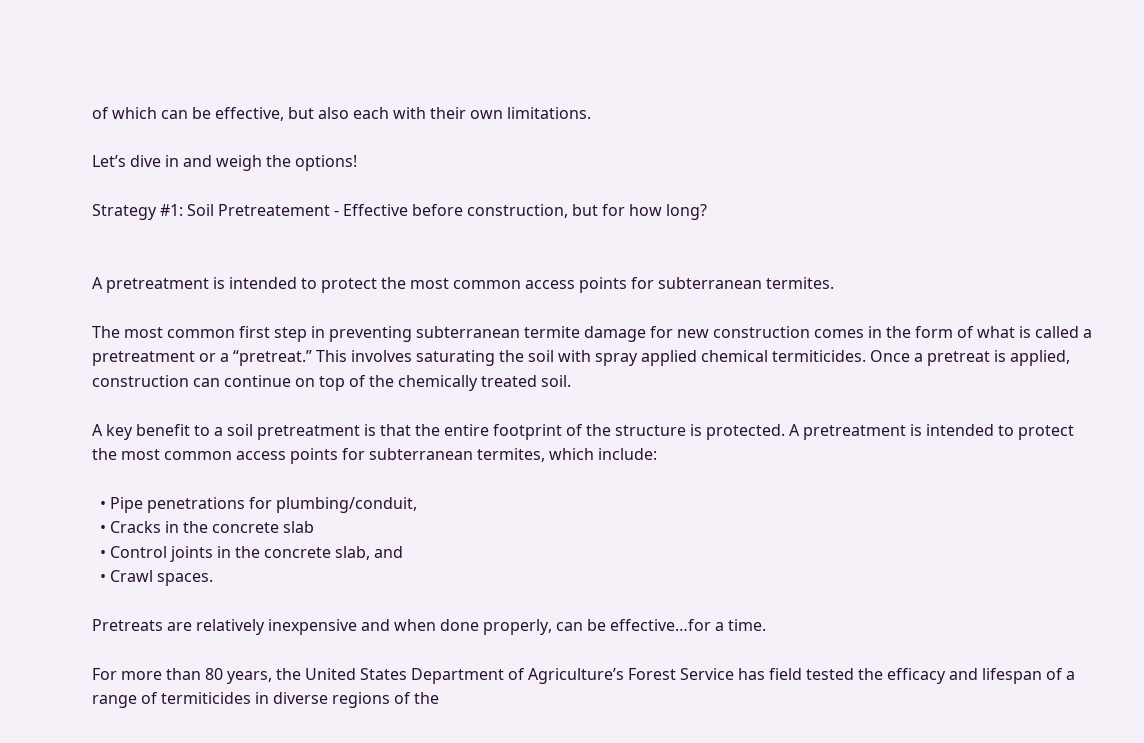of which can be effective, but also each with their own limitations.

Let’s dive in and weigh the options!

Strategy #1: Soil Pretreatement - Effective before construction, but for how long?


A pretreatment is intended to protect the most common access points for subterranean termites.

The most common first step in preventing subterranean termite damage for new construction comes in the form of what is called a pretreatment or a “pretreat.” This involves saturating the soil with spray applied chemical termiticides. Once a pretreat is applied, construction can continue on top of the chemically treated soil.

A key benefit to a soil pretreatment is that the entire footprint of the structure is protected. A pretreatment is intended to protect the most common access points for subterranean termites, which include:

  • Pipe penetrations for plumbing/conduit,
  • Cracks in the concrete slab
  • Control joints in the concrete slab, and
  • Crawl spaces.

Pretreats are relatively inexpensive and when done properly, can be effective…for a time.

For more than 80 years, the United States Department of Agriculture’s Forest Service has field tested the efficacy and lifespan of a range of termiticides in diverse regions of the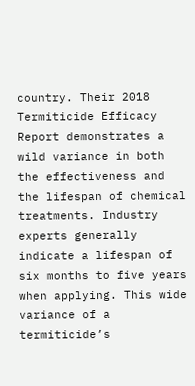country. Their 2018 Termiticide Efficacy Report demonstrates a wild variance in both the effectiveness and the lifespan of chemical treatments. Industry experts generally indicate a lifespan of six months to five years when applying. This wide variance of a termiticide’s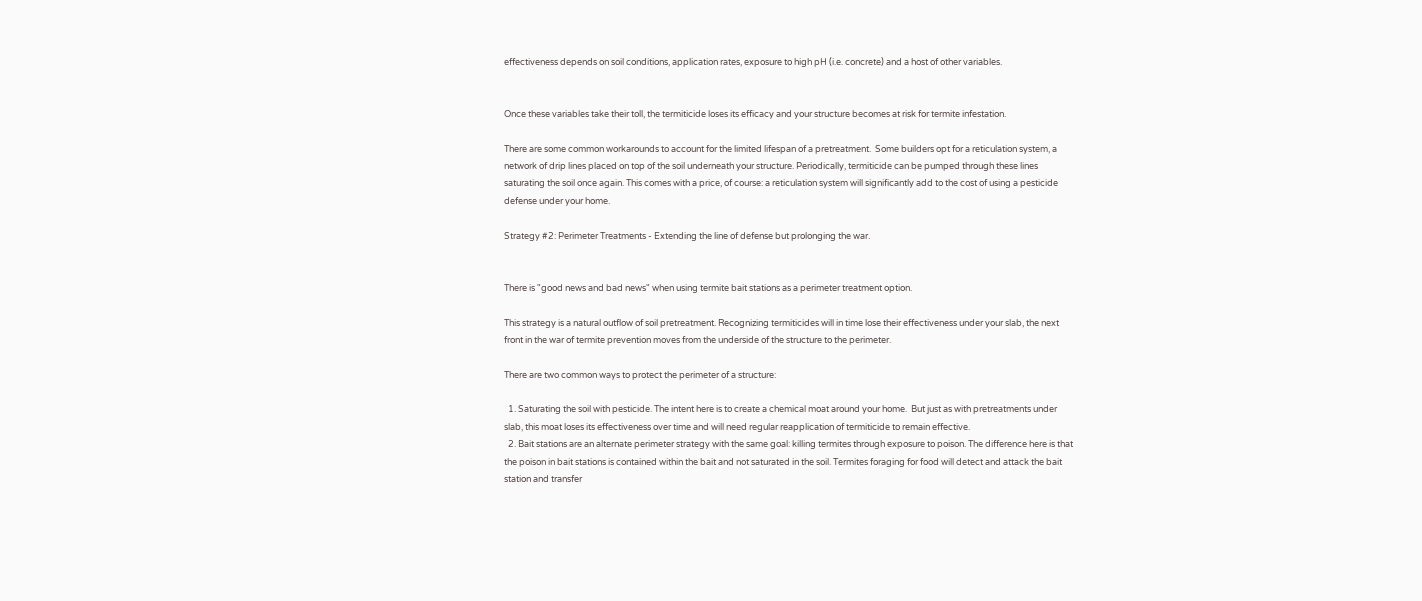effectiveness depends on soil conditions, application rates, exposure to high pH (i.e. concrete) and a host of other variables.


Once these variables take their toll, the termiticide loses its efficacy and your structure becomes at risk for termite infestation.

There are some common workarounds to account for the limited lifespan of a pretreatment.  Some builders opt for a reticulation system, a network of drip lines placed on top of the soil underneath your structure. Periodically, termiticide can be pumped through these lines saturating the soil once again. This comes with a price, of course: a reticulation system will significantly add to the cost of using a pesticide defense under your home.

Strategy #2: Perimeter Treatments - Extending the line of defense but prolonging the war.


There is "good news and bad news" when using termite bait stations as a perimeter treatment option.

This strategy is a natural outflow of soil pretreatment. Recognizing termiticides will in time lose their effectiveness under your slab, the next front in the war of termite prevention moves from the underside of the structure to the perimeter.

There are two common ways to protect the perimeter of a structure:

  1. Saturating the soil with pesticide. The intent here is to create a chemical moat around your home.  But just as with pretreatments under slab, this moat loses its effectiveness over time and will need regular reapplication of termiticide to remain effective.
  2. Bait stations are an alternate perimeter strategy with the same goal: killing termites through exposure to poison. The difference here is that the poison in bait stations is contained within the bait and not saturated in the soil. Termites foraging for food will detect and attack the bait station and transfer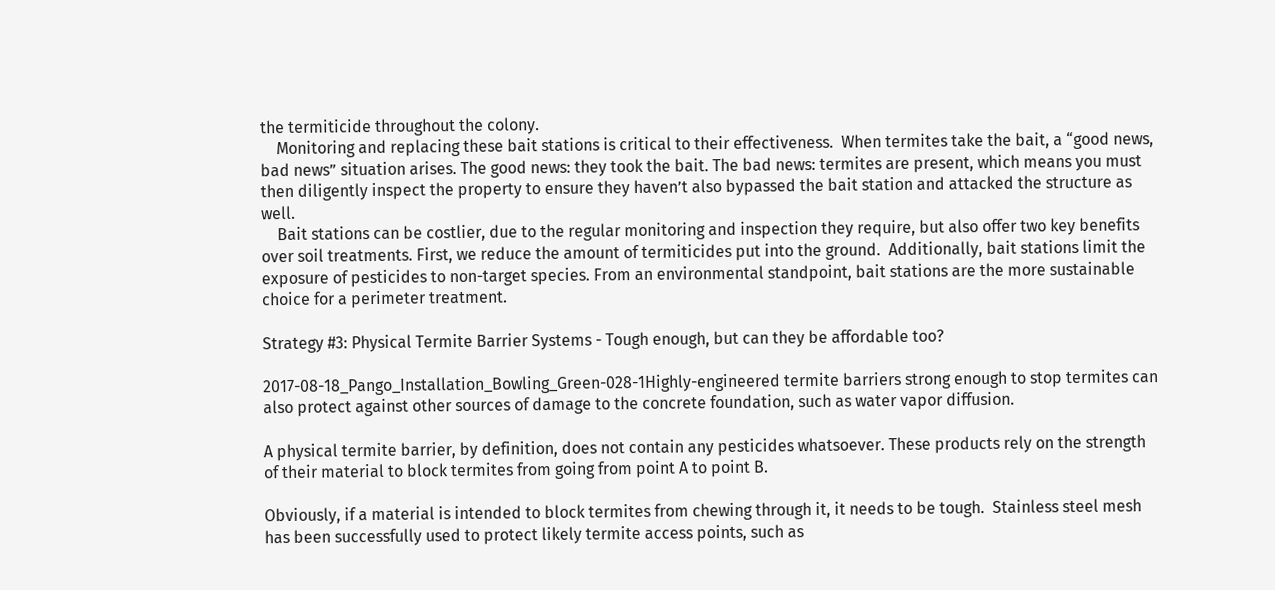the termiticide throughout the colony.
    Monitoring and replacing these bait stations is critical to their effectiveness.  When termites take the bait, a “good news, bad news” situation arises. The good news: they took the bait. The bad news: termites are present, which means you must then diligently inspect the property to ensure they haven’t also bypassed the bait station and attacked the structure as well.
    Bait stations can be costlier, due to the regular monitoring and inspection they require, but also offer two key benefits over soil treatments. First, we reduce the amount of termiticides put into the ground.  Additionally, bait stations limit the exposure of pesticides to non-target species. From an environmental standpoint, bait stations are the more sustainable choice for a perimeter treatment.

Strategy #3: Physical Termite Barrier Systems - Tough enough, but can they be affordable too?

2017-08-18_Pango_Installation_Bowling_Green-028-1Highly-engineered termite barriers strong enough to stop termites can also protect against other sources of damage to the concrete foundation, such as water vapor diffusion.

A physical termite barrier, by definition, does not contain any pesticides whatsoever. These products rely on the strength of their material to block termites from going from point A to point B.

Obviously, if a material is intended to block termites from chewing through it, it needs to be tough.  Stainless steel mesh has been successfully used to protect likely termite access points, such as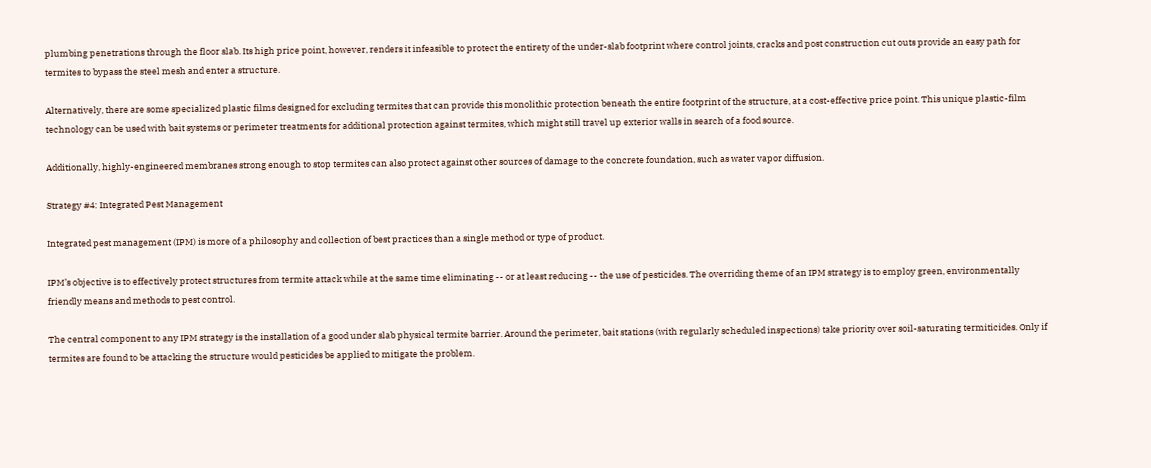plumbing penetrations through the floor slab. Its high price point, however, renders it infeasible to protect the entirety of the under-slab footprint where control joints, cracks and post construction cut outs provide an easy path for termites to bypass the steel mesh and enter a structure.

Alternatively, there are some specialized plastic films designed for excluding termites that can provide this monolithic protection beneath the entire footprint of the structure, at a cost-effective price point. This unique plastic-film technology can be used with bait systems or perimeter treatments for additional protection against termites, which might still travel up exterior walls in search of a food source.

Additionally, highly-engineered membranes strong enough to stop termites can also protect against other sources of damage to the concrete foundation, such as water vapor diffusion.

Strategy #4: Integrated Pest Management

Integrated pest management (IPM) is more of a philosophy and collection of best practices than a single method or type of product.

IPM’s objective is to effectively protect structures from termite attack while at the same time eliminating -- or at least reducing -- the use of pesticides. The overriding theme of an IPM strategy is to employ green, environmentally friendly means and methods to pest control.

The central component to any IPM strategy is the installation of a good under slab physical termite barrier. Around the perimeter, bait stations (with regularly scheduled inspections) take priority over soil-saturating termiticides. Only if termites are found to be attacking the structure would pesticides be applied to mitigate the problem.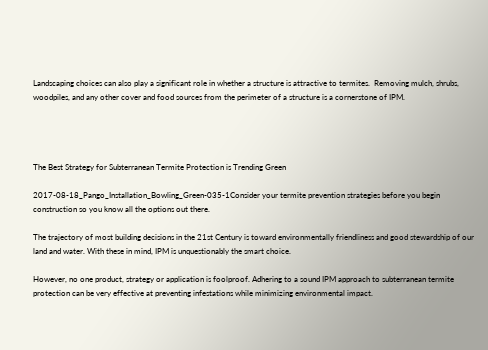Landscaping choices can also play a significant role in whether a structure is attractive to termites.  Removing mulch, shrubs, woodpiles, and any other cover and food sources from the perimeter of a structure is a cornerstone of IPM.




The Best Strategy for Subterranean Termite Protection is Trending Green

2017-08-18_Pango_Installation_Bowling_Green-035-1Consider your termite prevention strategies before you begin construction so you know all the options out there.

The trajectory of most building decisions in the 21st Century is toward environmentally friendliness and good stewardship of our land and water. With these in mind, IPM is unquestionably the smart choice.

However, no one product, strategy or application is foolproof. Adhering to a sound IPM approach to subterranean termite protection can be very effective at preventing infestations while minimizing environmental impact.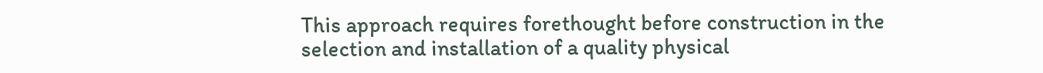This approach requires forethought before construction in the selection and installation of a quality physical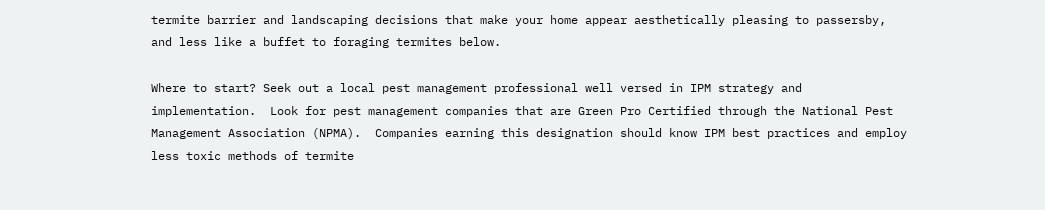termite barrier and landscaping decisions that make your home appear aesthetically pleasing to passersby, and less like a buffet to foraging termites below.

Where to start? Seek out a local pest management professional well versed in IPM strategy and implementation.  Look for pest management companies that are Green Pro Certified through the National Pest Management Association (NPMA).  Companies earning this designation should know IPM best practices and employ less toxic methods of termite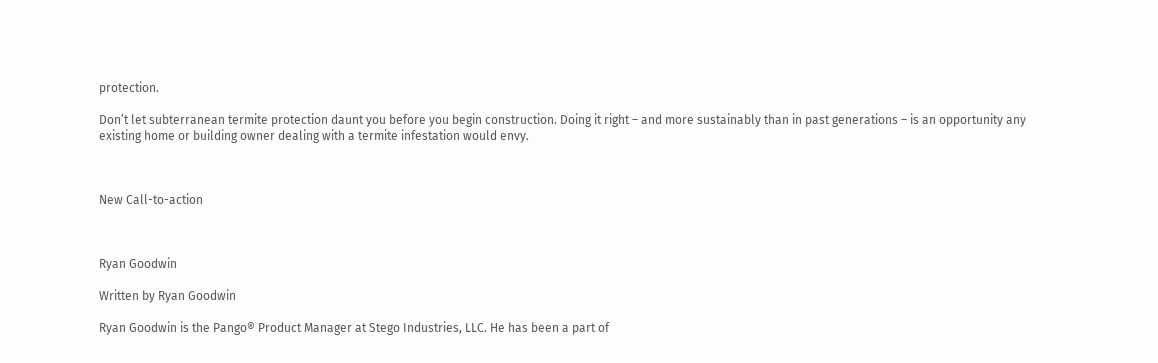protection.

Don’t let subterranean termite protection daunt you before you begin construction. Doing it right – and more sustainably than in past generations – is an opportunity any existing home or building owner dealing with a termite infestation would envy.



New Call-to-action



Ryan Goodwin

Written by Ryan Goodwin

Ryan Goodwin is the Pango® Product Manager at Stego Industries, LLC. He has been a part of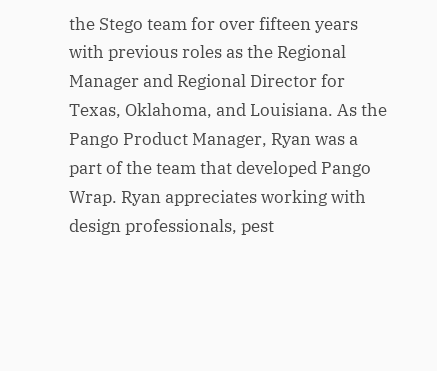the Stego team for over fifteen years with previous roles as the Regional Manager and Regional Director for Texas, Oklahoma, and Louisiana. As the Pango Product Manager, Ryan was a part of the team that developed Pango Wrap. Ryan appreciates working with design professionals, pest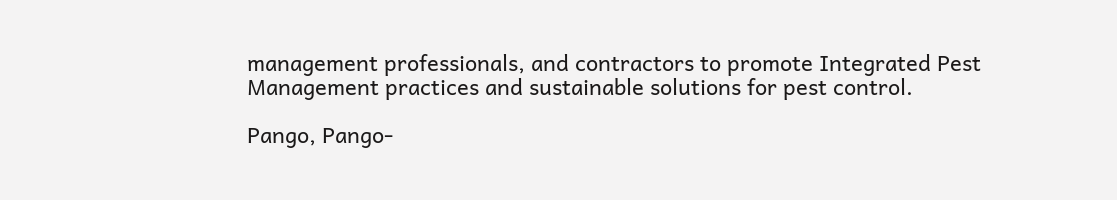management professionals, and contractors to promote Integrated Pest Management practices and sustainable solutions for pest control.

Pango, Pango-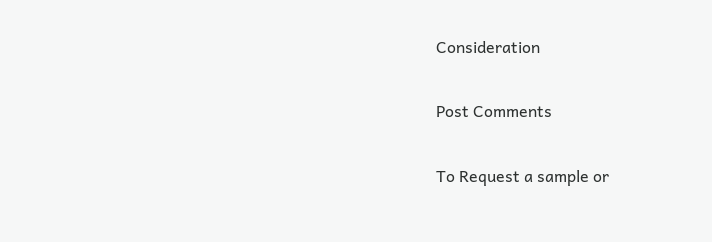Consideration

Post Comments

To Request a sample or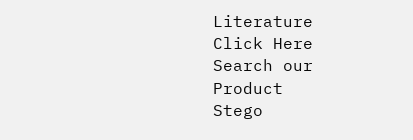Literature
Click Here
Search our Product
Stego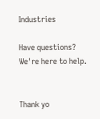Industries

Have questions? We're here to help.


Thank yo